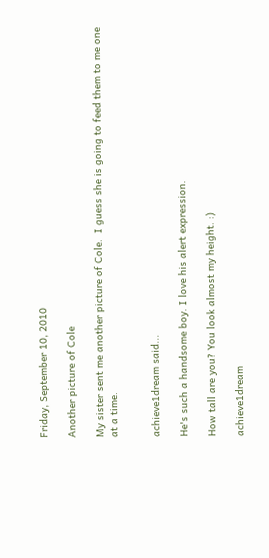Friday, September 10, 2010

Another picture of Cole

My sister sent me another picture of Cole.  I guess she is going to feed them to me one at a time.


achieve1dream said...

He's such a handsome boy. I love his alert expression.

How tall are you? You look almost my height. :)

achieve1dream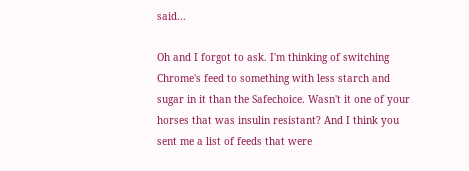said...

Oh and I forgot to ask. I'm thinking of switching Chrome's feed to something with less starch and sugar in it than the Safechoice. Wasn't it one of your horses that was insulin resistant? And I think you sent me a list of feeds that were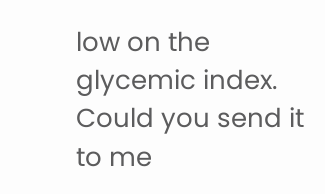low on the glycemic index. Could you send it to me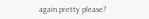again pretty please?